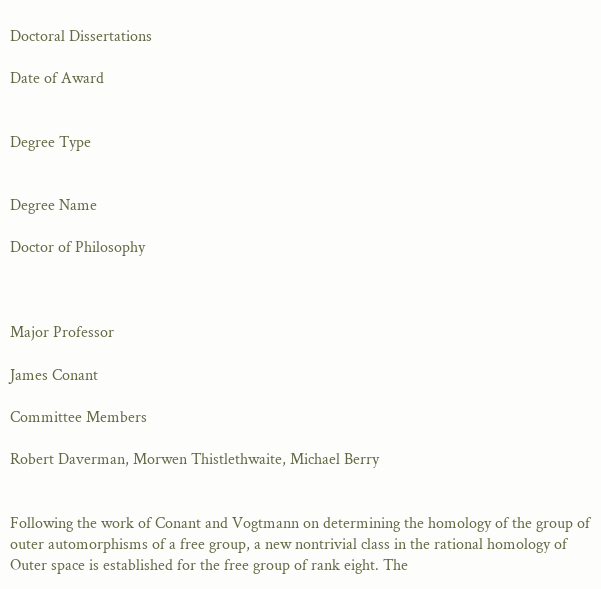Doctoral Dissertations

Date of Award


Degree Type


Degree Name

Doctor of Philosophy



Major Professor

James Conant

Committee Members

Robert Daverman, Morwen Thistlethwaite, Michael Berry


Following the work of Conant and Vogtmann on determining the homology of the group of outer automorphisms of a free group, a new nontrivial class in the rational homology of Outer space is established for the free group of rank eight. The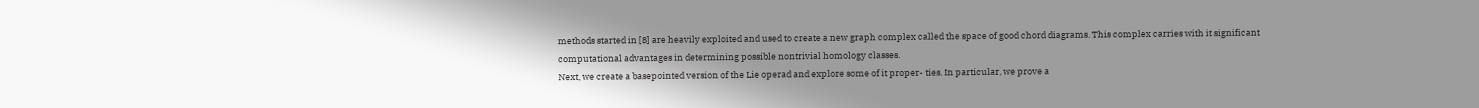methods started in [8] are heavily exploited and used to create a new graph complex called the space of good chord diagrams. This complex carries with it significant computational advantages in determining possible nontrivial homology classes.
Next, we create a basepointed version of the Lie operad and explore some of it proper- ties. In particular, we prove a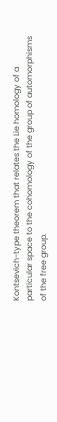Kontsevich-type theorem that relates the Lie homology of a particular space to the cohomology of the group of automorphisms of the free group.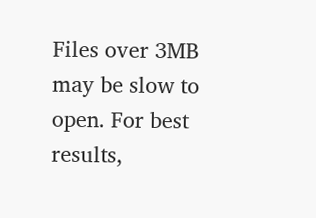Files over 3MB may be slow to open. For best results,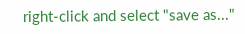right-click and select "save as..."